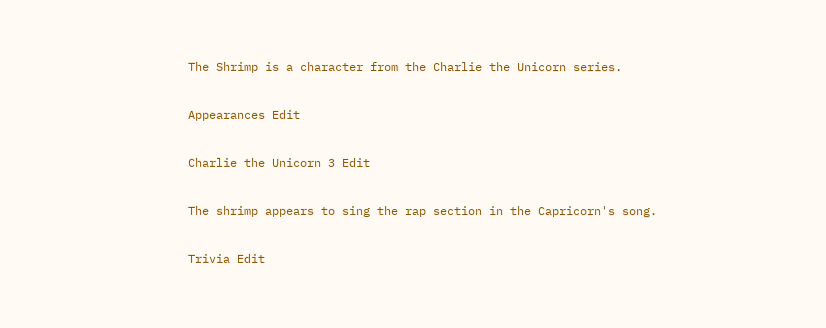The Shrimp is a character from the Charlie the Unicorn series.

Appearances Edit

Charlie the Unicorn 3 Edit

The shrimp appears to sing the rap section in the Capricorn's song.

Trivia Edit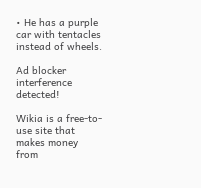• He has a purple car with tentacles instead of wheels.

Ad blocker interference detected!

Wikia is a free-to-use site that makes money from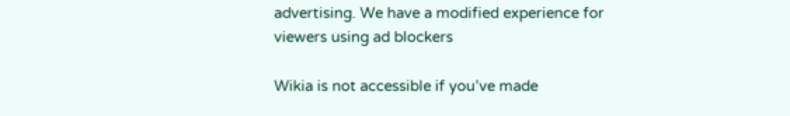advertising. We have a modified experience for viewers using ad blockers

Wikia is not accessible if you’ve made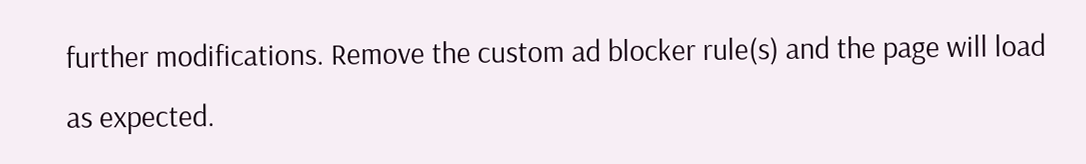further modifications. Remove the custom ad blocker rule(s) and the page will load as expected.